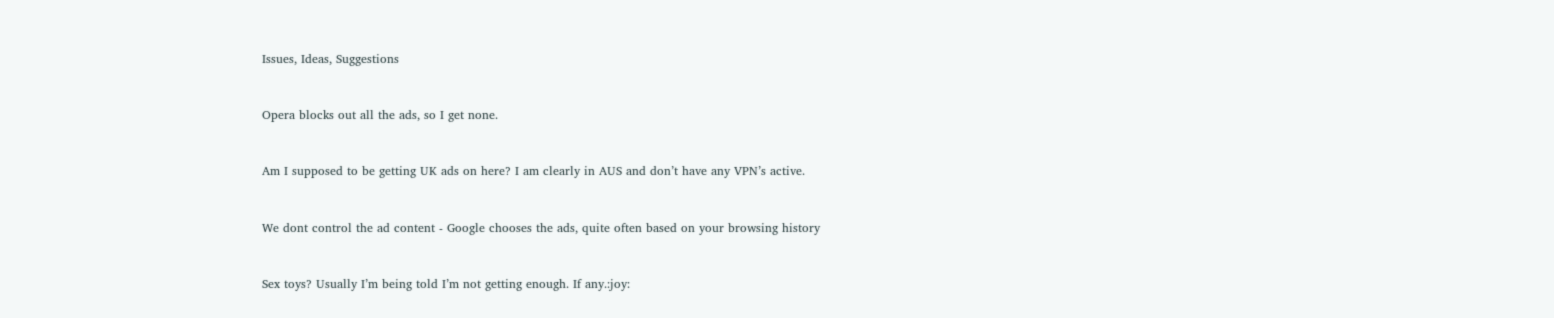Issues, Ideas, Suggestions


Opera blocks out all the ads, so I get none.


Am I supposed to be getting UK ads on here? I am clearly in AUS and don’t have any VPN’s active.


We dont control the ad content - Google chooses the ads, quite often based on your browsing history


Sex toys? Usually I’m being told I’m not getting enough. If any.:joy: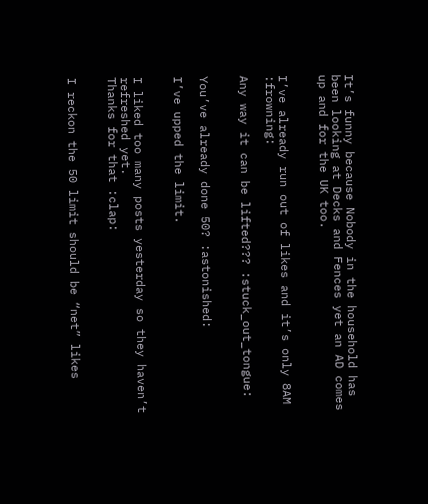It’s funny because Nobody in the household has been looking at Decks and Fences yet an AD comes up and for the UK too.


I’ve already run out of likes and it’s only 8AM :frowning:

Any way it can be lifted??? :stuck_out_tongue:


You’ve already done 50? :astonished:

I’ve upped the limit.


I liked too many posts yesterday so they haven’t refreshed yet.
Thanks for that :clap:


I reckon the 50 limit should be “net” likes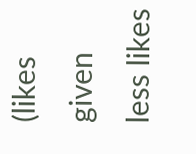(likes given less likes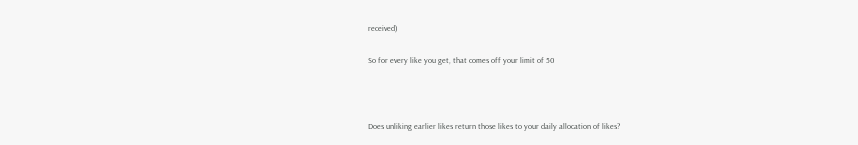received)

So for every like you get, that comes off your limit of 50



Does unliking earlier likes return those likes to your daily allocation of likes?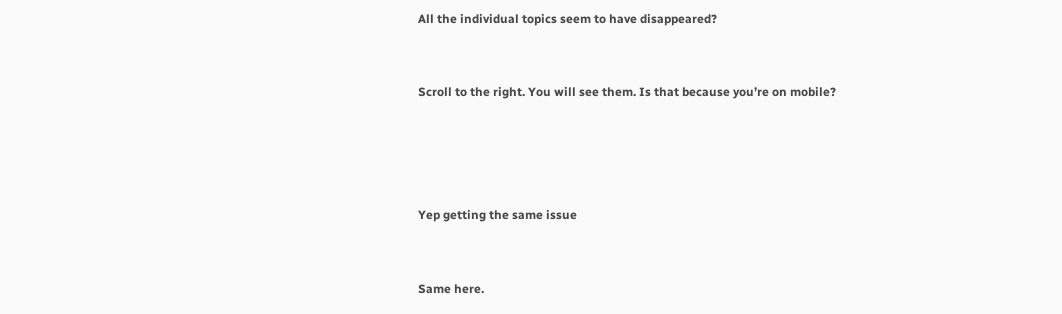All the individual topics seem to have disappeared?


Scroll to the right. You will see them. Is that because you’re on mobile?




Yep getting the same issue


Same here.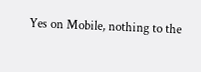Yes on Mobile, nothing to the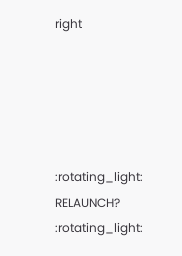right





:rotating_light: RELAUNCH? :rotating_light: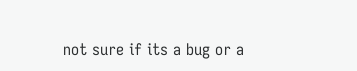not sure if its a bug or a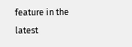feature in the latest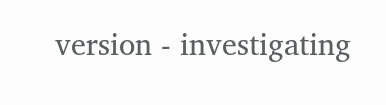version - investigating